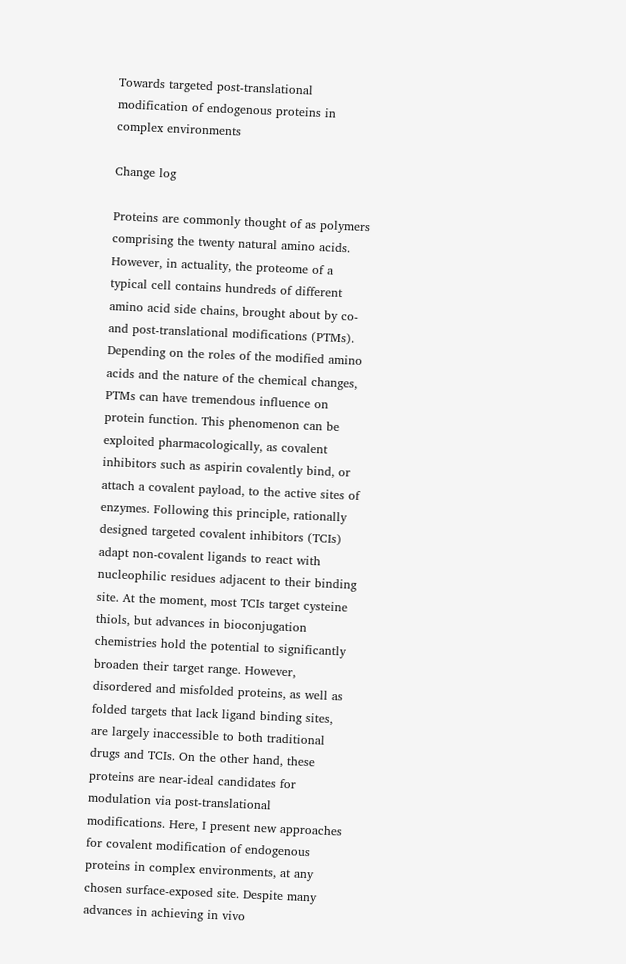Towards targeted post-translational modification of endogenous proteins in complex environments

Change log

Proteins are commonly thought of as polymers comprising the twenty natural amino acids. However, in actuality, the proteome of a typical cell contains hundreds of different amino acid side chains, brought about by co- and post-translational modifications (PTMs). Depending on the roles of the modified amino acids and the nature of the chemical changes, PTMs can have tremendous influence on protein function. This phenomenon can be exploited pharmacologically, as covalent inhibitors such as aspirin covalently bind, or attach a covalent payload, to the active sites of enzymes. Following this principle, rationally designed targeted covalent inhibitors (TCIs) adapt non-covalent ligands to react with nucleophilic residues adjacent to their binding site. At the moment, most TCIs target cysteine thiols, but advances in bioconjugation chemistries hold the potential to significantly broaden their target range. However, disordered and misfolded proteins, as well as folded targets that lack ligand binding sites, are largely inaccessible to both traditional drugs and TCIs. On the other hand, these proteins are near-ideal candidates for modulation via post-translational modifications. Here, I present new approaches for covalent modification of endogenous proteins in complex environments, at any chosen surface-exposed site. Despite many advances in achieving in vivo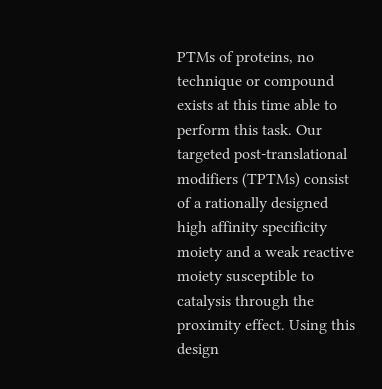PTMs of proteins, no technique or compound exists at this time able to perform this task. Our targeted post-translational modifiers (TPTMs) consist of a rationally designed high affinity specificity moiety and a weak reactive moiety susceptible to catalysis through the proximity effect. Using this design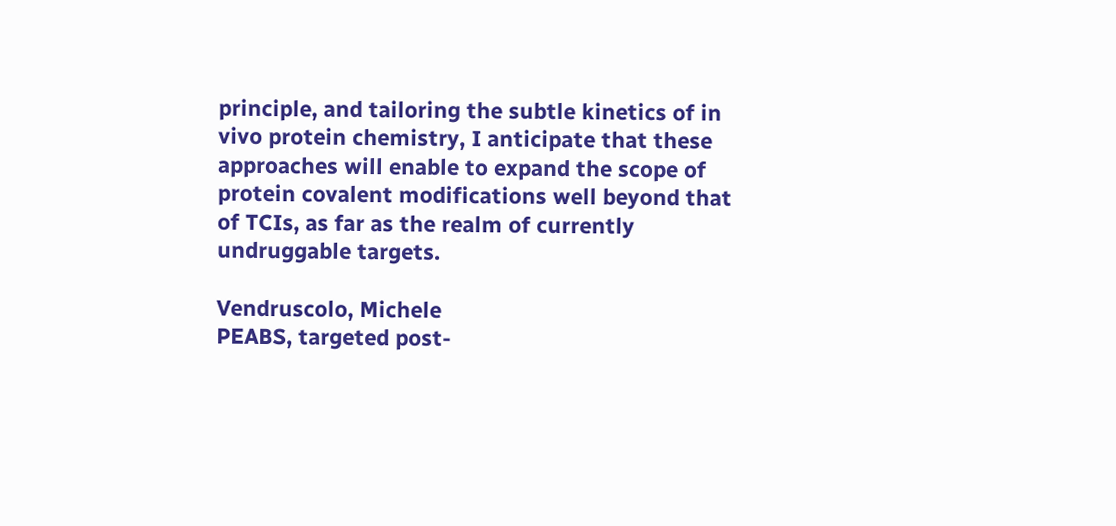principle, and tailoring the subtle kinetics of in vivo protein chemistry, I anticipate that these approaches will enable to expand the scope of protein covalent modifications well beyond that of TCIs, as far as the realm of currently undruggable targets.

Vendruscolo, Michele
PEABS, targeted post-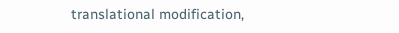translational modification,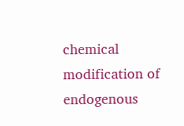chemical modification of endogenous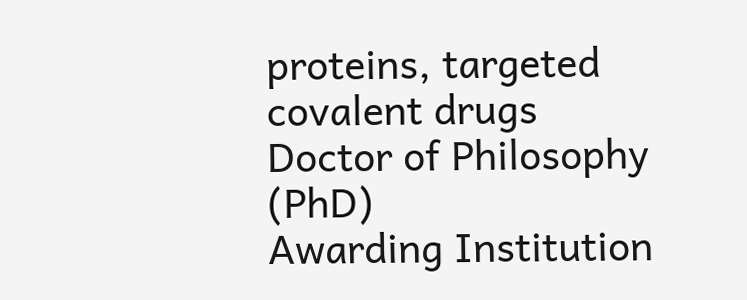proteins, targeted covalent drugs
Doctor of Philosophy (PhD)
Awarding Institution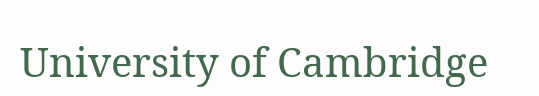University of Cambridge